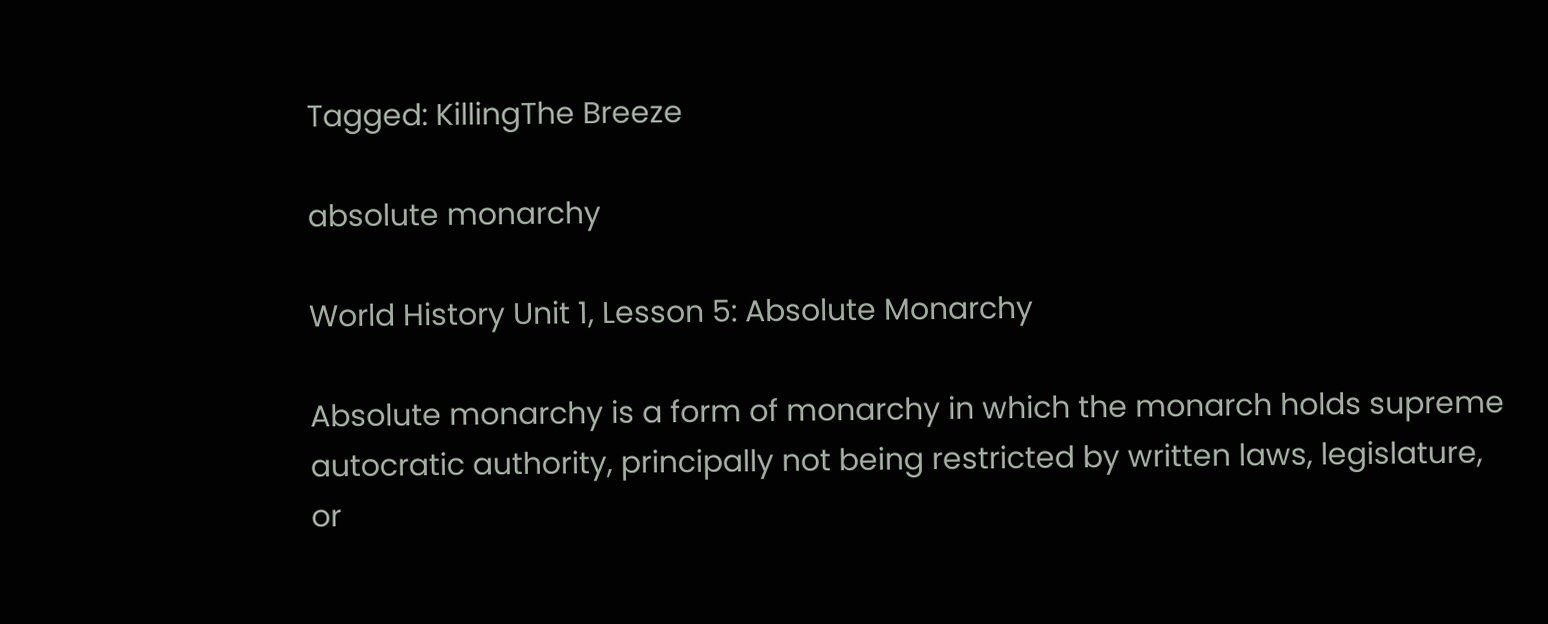Tagged: KillingThe Breeze

absolute monarchy

World History Unit 1, Lesson 5: Absolute Monarchy

Absolute monarchy is a form of monarchy in which the monarch holds supreme autocratic authority, principally not being restricted by written laws, legislature, or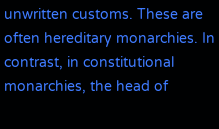unwritten customs. These are often hereditary monarchies. In contrast, in constitutional monarchies, the head of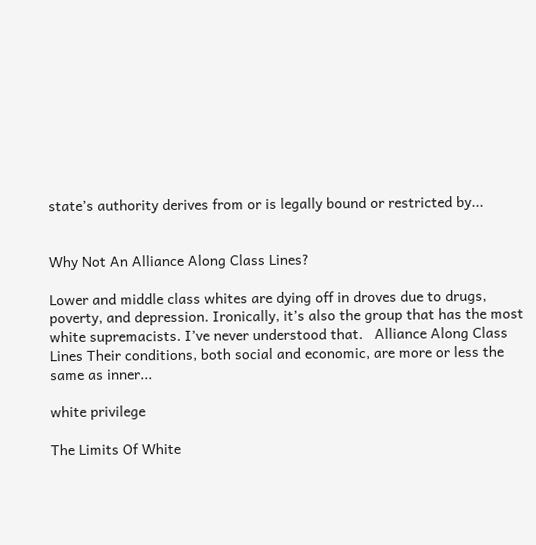state’s authority derives from or is legally bound or restricted by...


Why Not An Alliance Along Class Lines?

Lower and middle class whites are dying off in droves due to drugs, poverty, and depression. Ironically, it’s also the group that has the most white supremacists. I’ve never understood that.   Alliance Along Class Lines Their conditions, both social and economic, are more or less the same as inner...

white privilege

The Limits Of White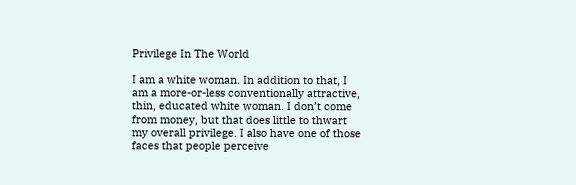Privilege In The World

I am a white woman. In addition to that, I am a more-or-less conventionally attractive, thin, educated white woman. I don’t come from money, but that does little to thwart my overall privilege. I also have one of those faces that people perceive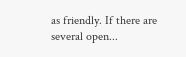as friendly. If there are several open...